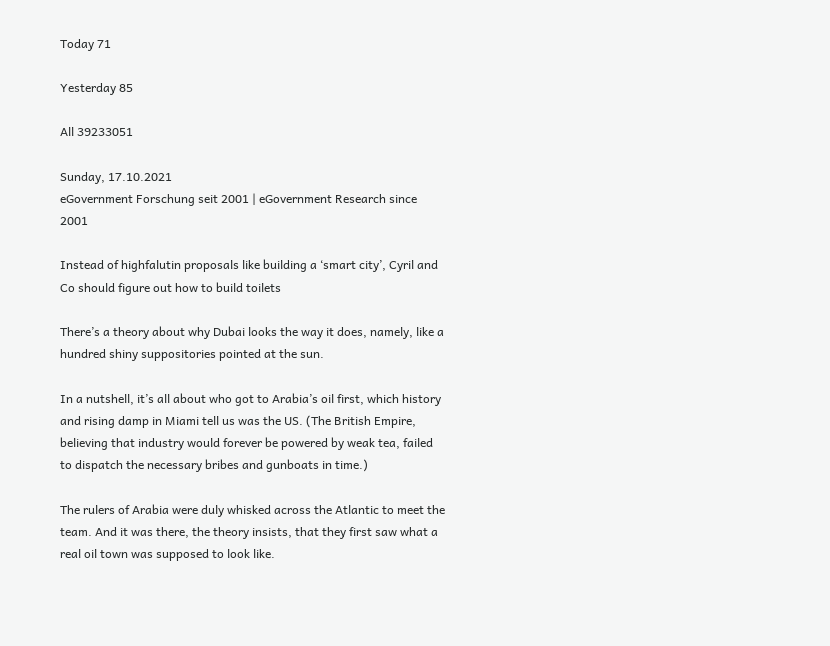Today 71

Yesterday 85

All 39233051

Sunday, 17.10.2021
eGovernment Forschung seit 2001 | eGovernment Research since 2001

Instead of highfalutin proposals like building a ‘smart city’, Cyril and Co should figure out how to build toilets

There’s a theory about why Dubai looks the way it does, namely, like a hundred shiny suppositories pointed at the sun.

In a nutshell, it’s all about who got to Arabia’s oil first, which history and rising damp in Miami tell us was the US. (The British Empire, believing that industry would forever be powered by weak tea, failed to dispatch the necessary bribes and gunboats in time.)

The rulers of Arabia were duly whisked across the Atlantic to meet the team. And it was there, the theory insists, that they first saw what a real oil town was supposed to look like.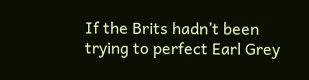If the Brits hadn’t been trying to perfect Earl Grey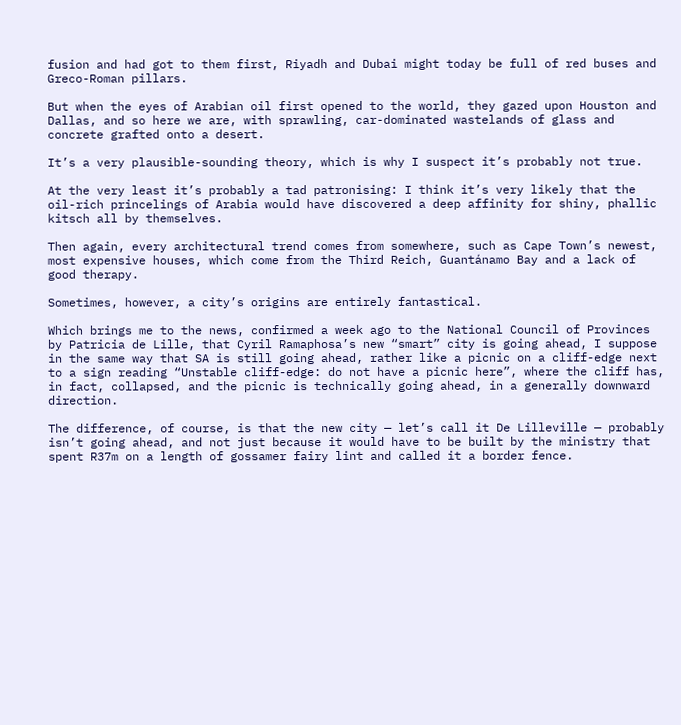fusion and had got to them first, Riyadh and Dubai might today be full of red buses and Greco-Roman pillars.

But when the eyes of Arabian oil first opened to the world, they gazed upon Houston and Dallas, and so here we are, with sprawling, car-dominated wastelands of glass and concrete grafted onto a desert.

It’s a very plausible-sounding theory, which is why I suspect it’s probably not true.

At the very least it’s probably a tad patronising: I think it’s very likely that the oil-rich princelings of Arabia would have discovered a deep affinity for shiny, phallic kitsch all by themselves.

Then again, every architectural trend comes from somewhere, such as Cape Town’s newest, most expensive houses, which come from the Third Reich, Guantánamo Bay and a lack of good therapy.

Sometimes, however, a city’s origins are entirely fantastical.

Which brings me to the news, confirmed a week ago to the National Council of Provinces by Patricia de Lille, that Cyril Ramaphosa’s new “smart” city is going ahead, I suppose in the same way that SA is still going ahead, rather like a picnic on a cliff-edge next to a sign reading “Unstable cliff-edge: do not have a picnic here”, where the cliff has, in fact, collapsed, and the picnic is technically going ahead, in a generally downward direction.

The difference, of course, is that the new city — let’s call it De Lilleville — probably isn’t going ahead, and not just because it would have to be built by the ministry that spent R37m on a length of gossamer fairy lint and called it a border fence.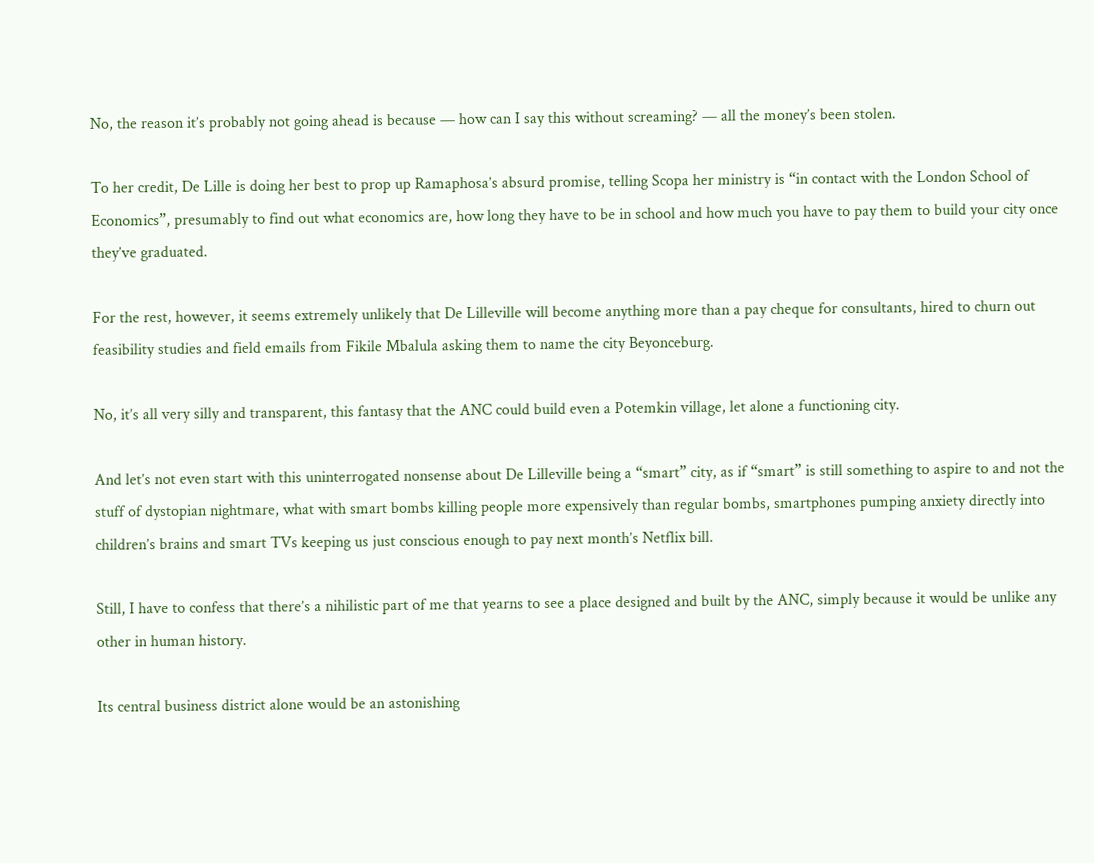No, the reason it’s probably not going ahead is because — how can I say this without screaming? — all the money’s been stolen.

To her credit, De Lille is doing her best to prop up Ramaphosa’s absurd promise, telling Scopa her ministry is “in contact with the London School of Economics”, presumably to find out what economics are, how long they have to be in school and how much you have to pay them to build your city once they’ve graduated.

For the rest, however, it seems extremely unlikely that De Lilleville will become anything more than a pay cheque for consultants, hired to churn out feasibility studies and field emails from Fikile Mbalula asking them to name the city Beyonceburg.

No, it’s all very silly and transparent, this fantasy that the ANC could build even a Potemkin village, let alone a functioning city.

And let’s not even start with this uninterrogated nonsense about De Lilleville being a “smart” city, as if “smart” is still something to aspire to and not the stuff of dystopian nightmare, what with smart bombs killing people more expensively than regular bombs, smartphones pumping anxiety directly into children’s brains and smart TVs keeping us just conscious enough to pay next month’s Netflix bill.

Still, I have to confess that there’s a nihilistic part of me that yearns to see a place designed and built by the ANC, simply because it would be unlike any other in human history.

Its central business district alone would be an astonishing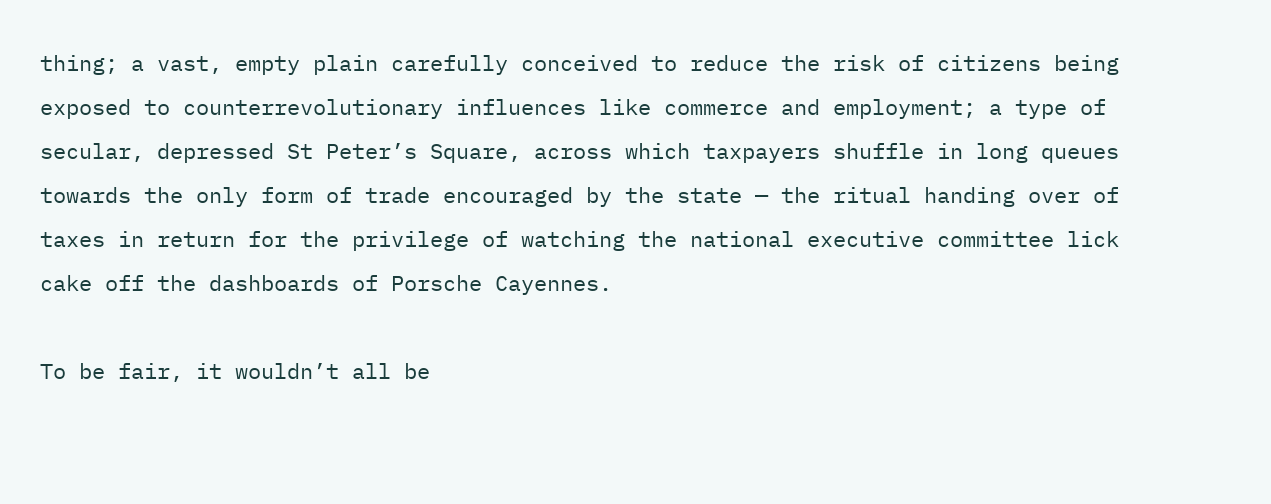thing; a vast, empty plain carefully conceived to reduce the risk of citizens being exposed to counterrevolutionary influences like commerce and employment; a type of secular, depressed St Peter’s Square, across which taxpayers shuffle in long queues towards the only form of trade encouraged by the state — the ritual handing over of taxes in return for the privilege of watching the national executive committee lick cake off the dashboards of Porsche Cayennes.

To be fair, it wouldn’t all be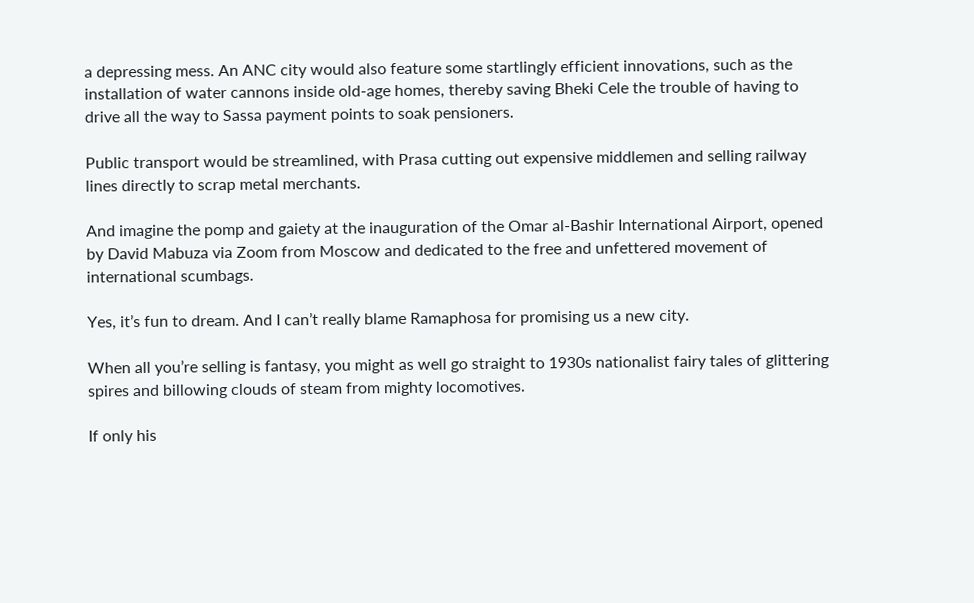a depressing mess. An ANC city would also feature some startlingly efficient innovations, such as the installation of water cannons inside old-age homes, thereby saving Bheki Cele the trouble of having to drive all the way to Sassa payment points to soak pensioners.

Public transport would be streamlined, with Prasa cutting out expensive middlemen and selling railway lines directly to scrap metal merchants.

And imagine the pomp and gaiety at the inauguration of the Omar al-Bashir International Airport, opened by David Mabuza via Zoom from Moscow and dedicated to the free and unfettered movement of international scumbags.

Yes, it’s fun to dream. And I can’t really blame Ramaphosa for promising us a new city.

When all you’re selling is fantasy, you might as well go straight to 1930s nationalist fairy tales of glittering spires and billowing clouds of steam from mighty locomotives.

If only his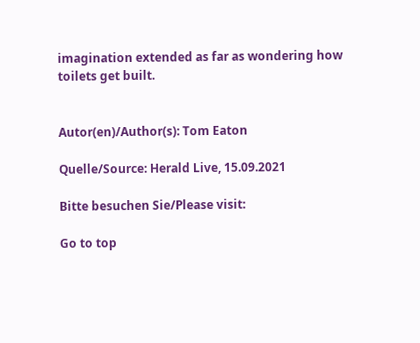imagination extended as far as wondering how toilets get built.


Autor(en)/Author(s): Tom Eaton

Quelle/Source: Herald Live, 15.09.2021

Bitte besuchen Sie/Please visit:

Go to top